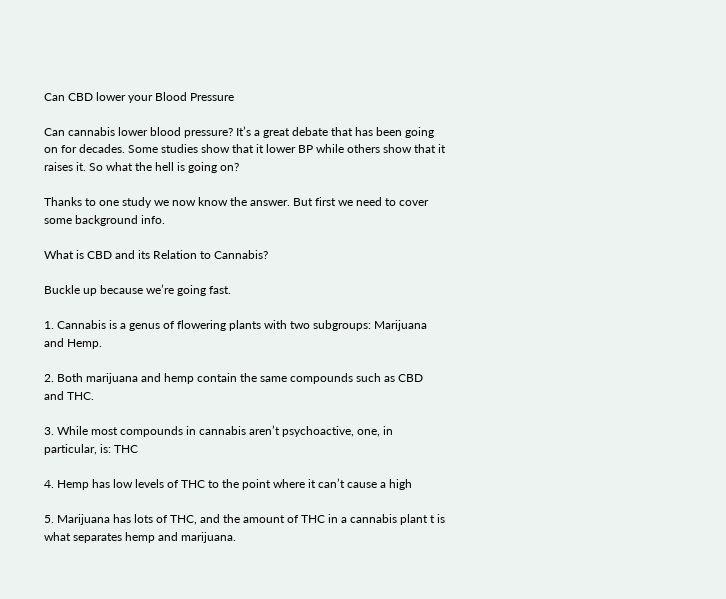Can CBD lower your Blood Pressure

Can cannabis lower blood pressure? It’s a great debate that has been going on for decades. Some studies show that it lower BP while others show that it raises it. So what the hell is going on?

Thanks to one study we now know the answer. But first we need to cover some background info.

What is CBD and its Relation to Cannabis?

Buckle up because we’re going fast.

1. Cannabis is a genus of flowering plants with two subgroups: Marijuana and Hemp.

2. Both marijuana and hemp contain the same compounds such as CBD and THC.

3. While most compounds in cannabis aren’t psychoactive, one, in particular, is: THC

4. Hemp has low levels of THC to the point where it can’t cause a high

5. Marijuana has lots of THC, and the amount of THC in a cannabis plant t is what separates hemp and marijuana.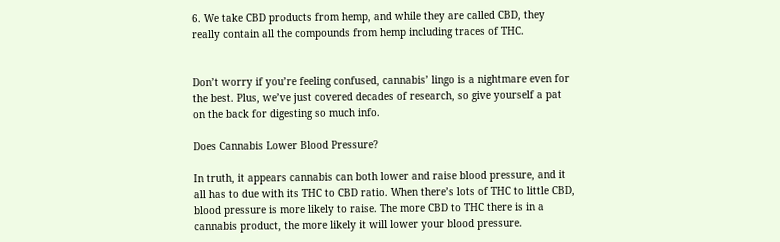6. We take CBD products from hemp, and while they are called CBD, they really contain all the compounds from hemp including traces of THC.


Don’t worry if you’re feeling confused, cannabis’ lingo is a nightmare even for the best. Plus, we’ve just covered decades of research, so give yourself a pat on the back for digesting so much info.

Does Cannabis Lower Blood Pressure?

In truth, it appears cannabis can both lower and raise blood pressure, and it all has to due with its THC to CBD ratio. When there’s lots of THC to little CBD, blood pressure is more likely to raise. The more CBD to THC there is in a cannabis product, the more likely it will lower your blood pressure.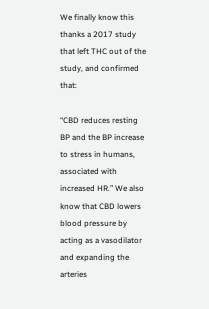We finally know this thanks a 2017 study that left THC out of the study, and confirmed that:

“CBD reduces resting BP and the BP increase to stress in humans, associated with increased HR.” We also know that CBD lowers blood pressure by acting as a vasodilator and expanding the arteries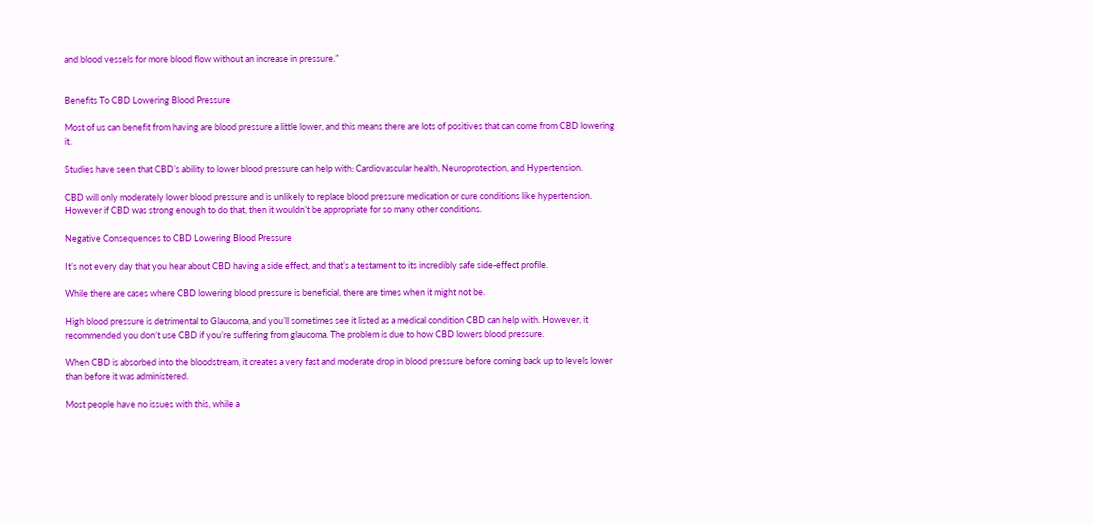and blood vessels for more blood flow without an increase in pressure.”


Benefits To CBD Lowering Blood Pressure

Most of us can benefit from having are blood pressure a little lower, and this means there are lots of positives that can come from CBD lowering it.

Studies have seen that CBD’s ability to lower blood pressure can help with: Cardiovascular health, Neuroprotection, and Hypertension.

CBD will only moderately lower blood pressure and is unlikely to replace blood pressure medication or cure conditions like hypertension. However if CBD was strong enough to do that, then it wouldn’t be appropriate for so many other conditions.

Negative Consequences to CBD Lowering Blood Pressure

It’s not every day that you hear about CBD having a side effect, and that’s a testament to its incredibly safe side-effect profile.

While there are cases where CBD lowering blood pressure is beneficial, there are times when it might not be.

High blood pressure is detrimental to Glaucoma, and you’ll sometimes see it listed as a medical condition CBD can help with. However, it recommended you don’t use CBD if you’re suffering from glaucoma. The problem is due to how CBD lowers blood pressure.

When CBD is absorbed into the bloodstream, it creates a very fast and moderate drop in blood pressure before coming back up to levels lower than before it was administered.

Most people have no issues with this, while a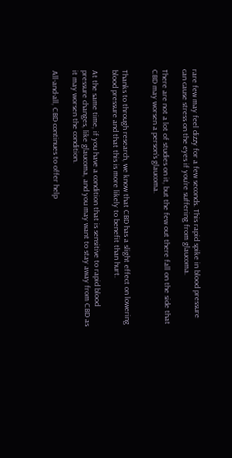rare few may feel dizzy for a few seconds. This rapid spike in blood pressure can cause stress on the eyes if you’re suffering from glaucoma.

There are not a lot of studies on it, but the few out there fall on the side that CBD may worsen a person’s glaucoma.


Thanks to through research, we know that CBD has a slight effect on lowering blood pressure and that this is more likely to benefit than hurt.

At the same time, if you have a condition that is sensitive to rapid blood pressure changes, like glaucoma, and you may want to stay away from CBD as it may worsen the condition.

All-and-all, CBD continues to offer help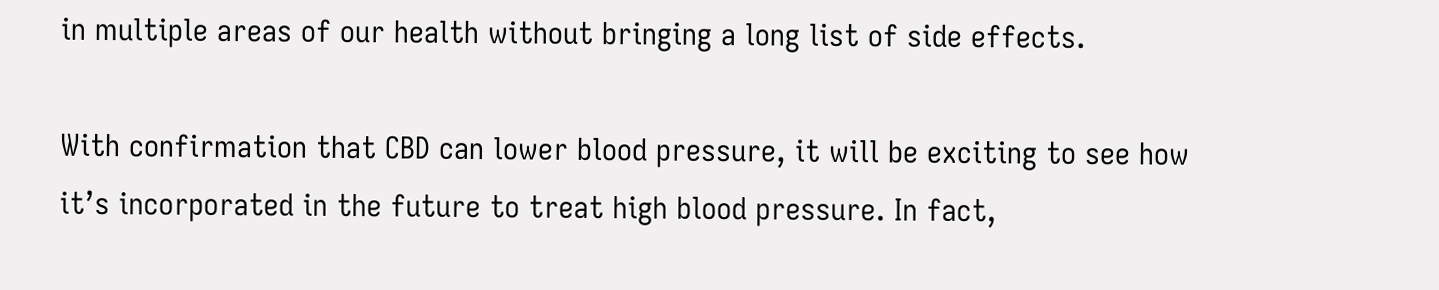in multiple areas of our health without bringing a long list of side effects.

With confirmation that CBD can lower blood pressure, it will be exciting to see how it’s incorporated in the future to treat high blood pressure. In fact,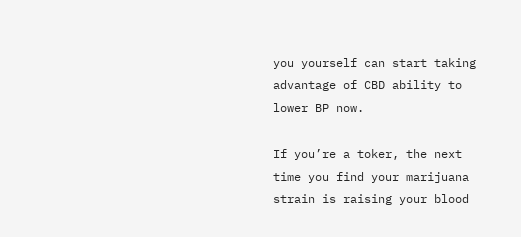you yourself can start taking advantage of CBD ability to lower BP now.

If you’re a toker, the next time you find your marijuana strain is raising your blood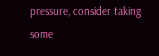pressure, consider taking some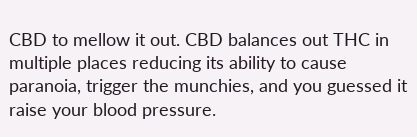CBD to mellow it out. CBD balances out THC in multiple places reducing its ability to cause paranoia, trigger the munchies, and you guessed it raise your blood pressure.